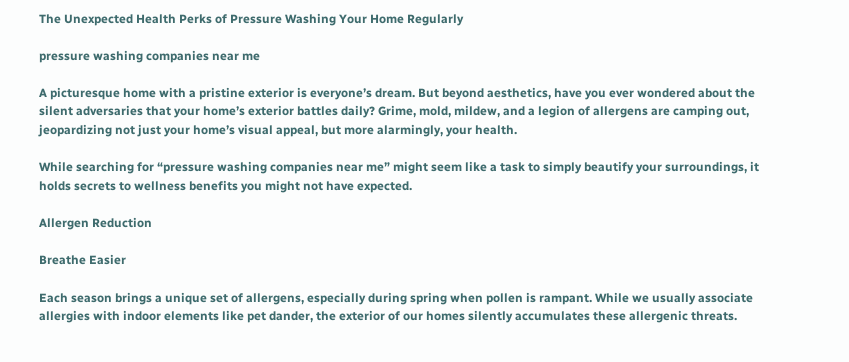The Unexpected Health Perks of Pressure Washing Your Home Regularly

pressure washing companies near me

A picturesque home with a pristine exterior is everyone’s dream. But beyond aesthetics, have you ever wondered about the silent adversaries that your home’s exterior battles daily? Grime, mold, mildew, and a legion of allergens are camping out, jeopardizing not just your home’s visual appeal, but more alarmingly, your health.

While searching for “pressure washing companies near me” might seem like a task to simply beautify your surroundings, it holds secrets to wellness benefits you might not have expected.

Allergen Reduction

Breathe Easier

Each season brings a unique set of allergens, especially during spring when pollen is rampant. While we usually associate allergies with indoor elements like pet dander, the exterior of our homes silently accumulates these allergenic threats.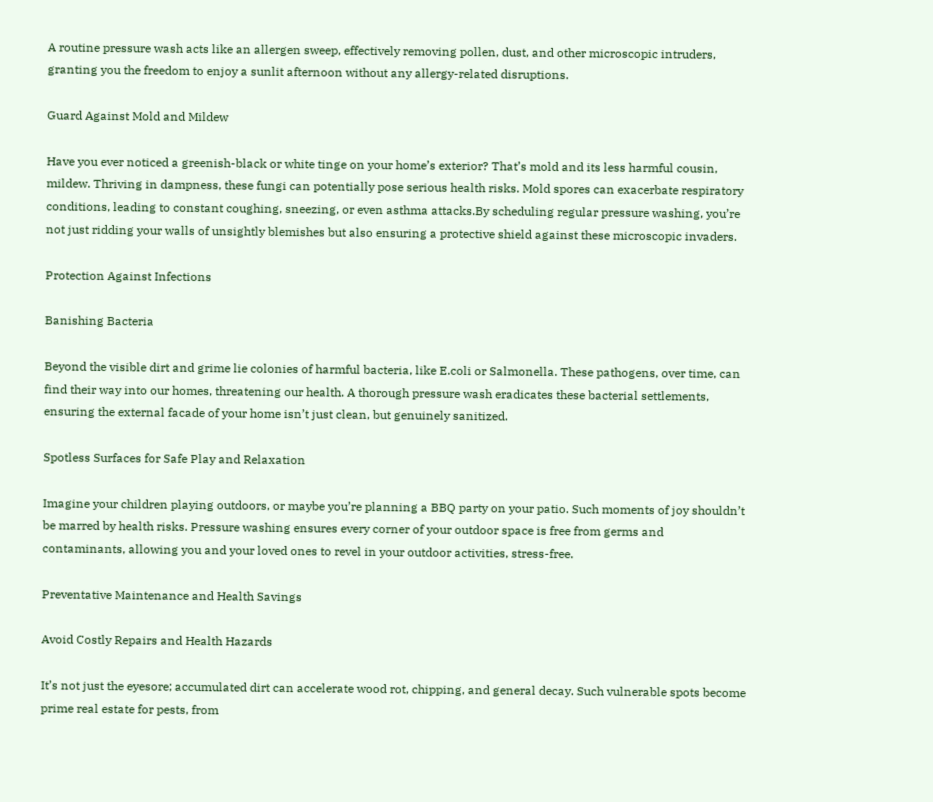A routine pressure wash acts like an allergen sweep, effectively removing pollen, dust, and other microscopic intruders, granting you the freedom to enjoy a sunlit afternoon without any allergy-related disruptions.

Guard Against Mold and Mildew

Have you ever noticed a greenish-black or white tinge on your home’s exterior? That’s mold and its less harmful cousin, mildew. Thriving in dampness, these fungi can potentially pose serious health risks. Mold spores can exacerbate respiratory conditions, leading to constant coughing, sneezing, or even asthma attacks.By scheduling regular pressure washing, you’re not just ridding your walls of unsightly blemishes but also ensuring a protective shield against these microscopic invaders.

Protection Against Infections

Banishing Bacteria

Beyond the visible dirt and grime lie colonies of harmful bacteria, like E.coli or Salmonella. These pathogens, over time, can find their way into our homes, threatening our health. A thorough pressure wash eradicates these bacterial settlements, ensuring the external facade of your home isn’t just clean, but genuinely sanitized.

Spotless Surfaces for Safe Play and Relaxation

Imagine your children playing outdoors, or maybe you’re planning a BBQ party on your patio. Such moments of joy shouldn’t be marred by health risks. Pressure washing ensures every corner of your outdoor space is free from germs and contaminants, allowing you and your loved ones to revel in your outdoor activities, stress-free.

Preventative Maintenance and Health Savings

Avoid Costly Repairs and Health Hazards

It’s not just the eyesore; accumulated dirt can accelerate wood rot, chipping, and general decay. Such vulnerable spots become prime real estate for pests, from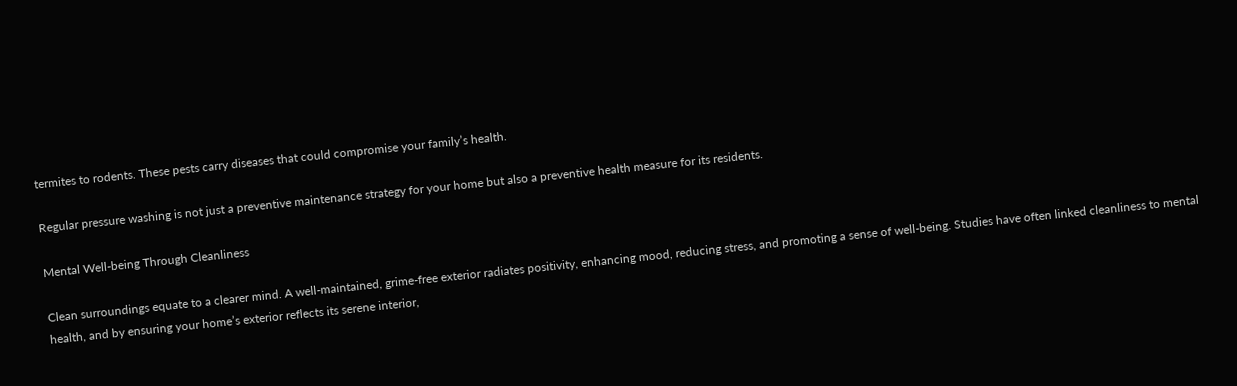termites to rodents. These pests carry diseases that could compromise your family’s health.

Regular pressure washing is not just a preventive maintenance strategy for your home but also a preventive health measure for its residents.

Mental Well-being Through Cleanliness

Clean surroundings equate to a clearer mind. A well-maintained, grime-free exterior radiates positivity, enhancing mood, reducing stress, and promoting a sense of well-being. Studies have often linked cleanliness to mental health, and by ensuring your home’s exterior reflects its serene interior,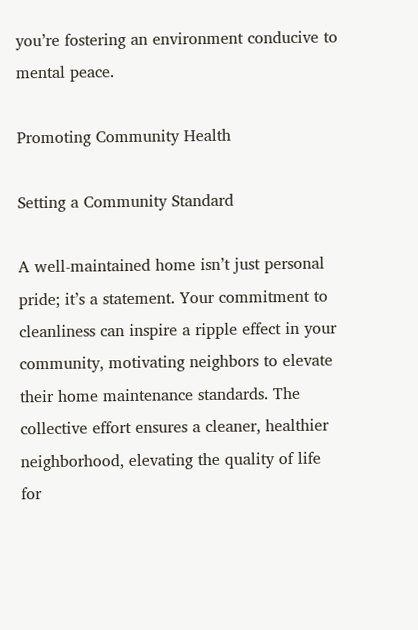you’re fostering an environment conducive to mental peace.

Promoting Community Health

Setting a Community Standard

A well-maintained home isn’t just personal pride; it’s a statement. Your commitment to cleanliness can inspire a ripple effect in your community, motivating neighbors to elevate their home maintenance standards. The collective effort ensures a cleaner, healthier neighborhood, elevating the quality of life for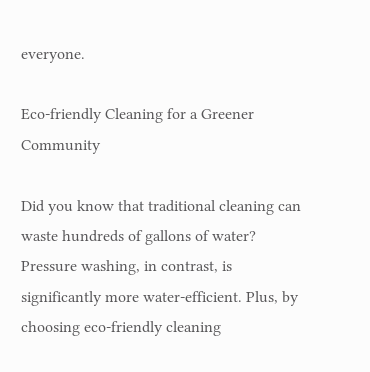everyone.

Eco-friendly Cleaning for a Greener Community

Did you know that traditional cleaning can waste hundreds of gallons of water? Pressure washing, in contrast, is significantly more water-efficient. Plus, by choosing eco-friendly cleaning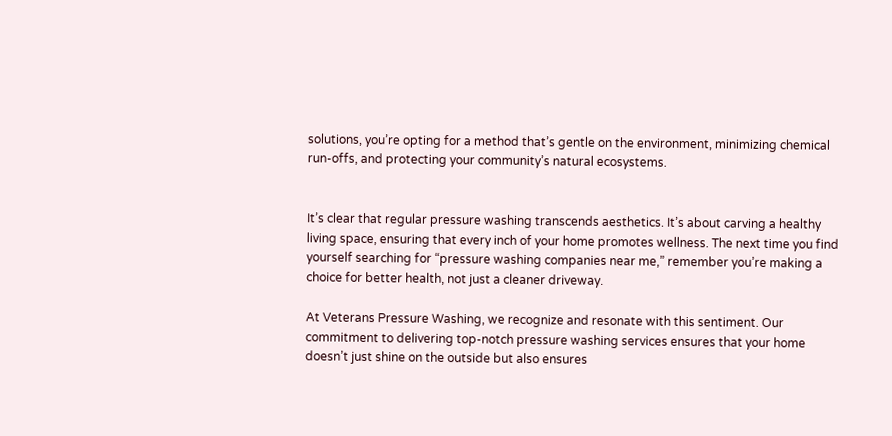solutions, you’re opting for a method that’s gentle on the environment, minimizing chemical run-offs, and protecting your community’s natural ecosystems.


It’s clear that regular pressure washing transcends aesthetics. It’s about carving a healthy living space, ensuring that every inch of your home promotes wellness. The next time you find yourself searching for “pressure washing companies near me,” remember you’re making a choice for better health, not just a cleaner driveway.

At Veterans Pressure Washing, we recognize and resonate with this sentiment. Our commitment to delivering top-notch pressure washing services ensures that your home doesn’t just shine on the outside but also ensures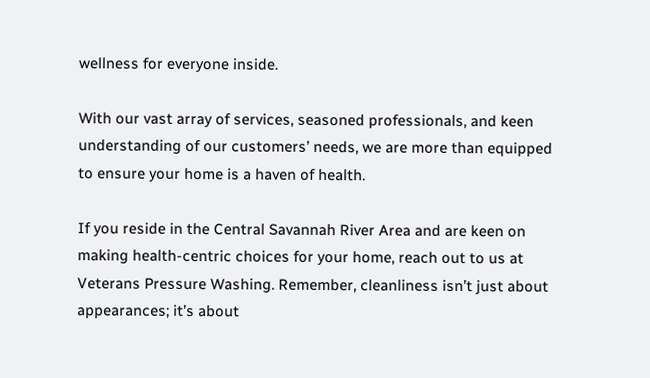wellness for everyone inside.

With our vast array of services, seasoned professionals, and keen understanding of our customers’ needs, we are more than equipped to ensure your home is a haven of health.

If you reside in the Central Savannah River Area and are keen on making health-centric choices for your home, reach out to us at Veterans Pressure Washing. Remember, cleanliness isn’t just about appearances; it’s about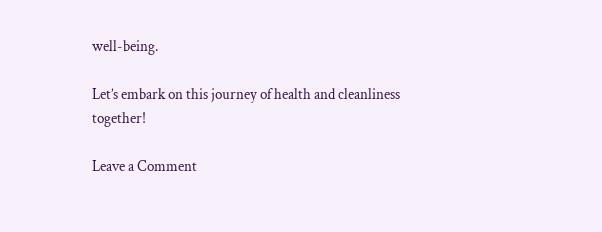well-being.

Let’s embark on this journey of health and cleanliness together!

Leave a Comment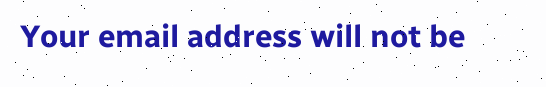Your email address will not be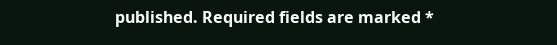published. Required fields are marked *